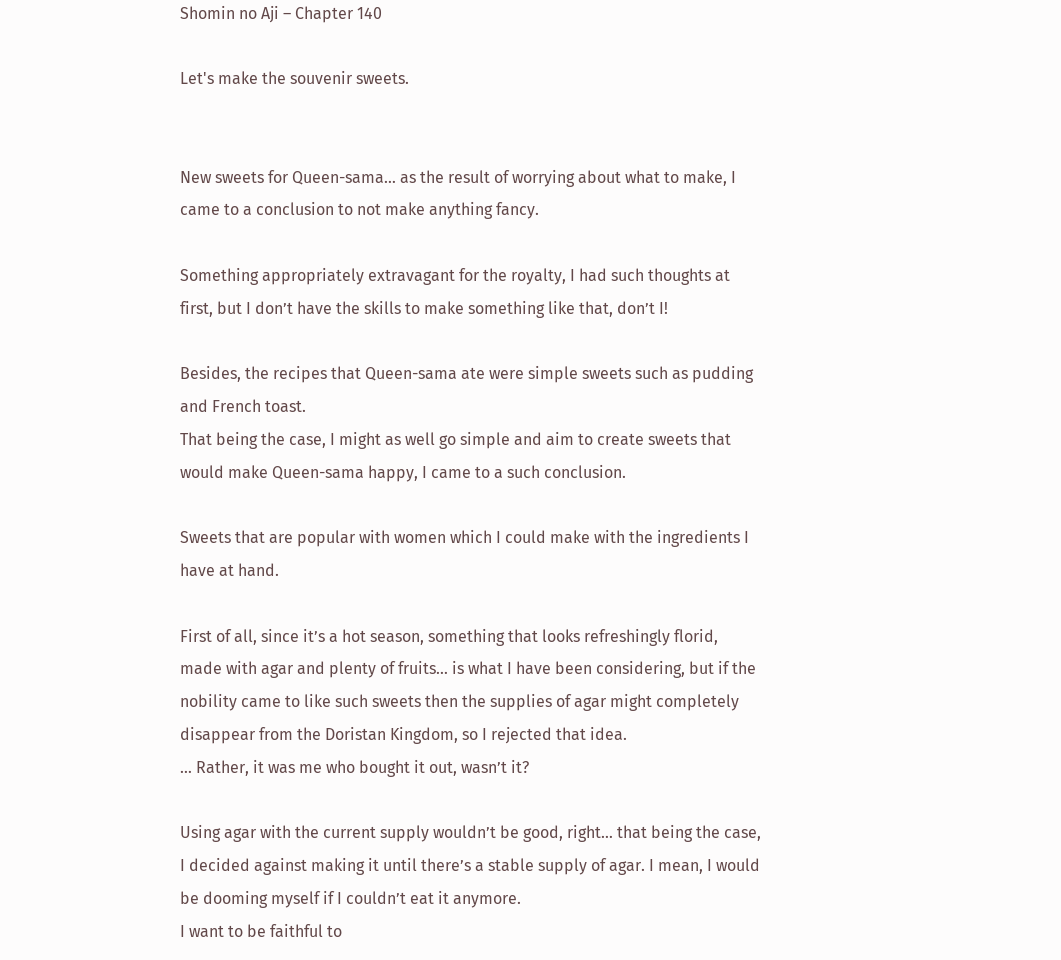Shomin no Aji – Chapter 140

Let's make the souvenir sweets.


New sweets for Queen-sama… as the result of worrying about what to make, I came to a conclusion to not make anything fancy.

Something appropriately extravagant for the royalty, I had such thoughts at first, but I don’t have the skills to make something like that, don’t I!

Besides, the recipes that Queen-sama ate were simple sweets such as pudding and French toast.
That being the case, I might as well go simple and aim to create sweets that would make Queen-sama happy, I came to a such conclusion.

Sweets that are popular with women which I could make with the ingredients I have at hand.

First of all, since it’s a hot season, something that looks refreshingly florid, made with agar and plenty of fruits… is what I have been considering, but if the nobility came to like such sweets then the supplies of agar might completely disappear from the Doristan Kingdom, so I rejected that idea.
… Rather, it was me who bought it out, wasn’t it?

Using agar with the current supply wouldn’t be good, right… that being the case, I decided against making it until there’s a stable supply of agar. I mean, I would be dooming myself if I couldn’t eat it anymore.
I want to be faithful to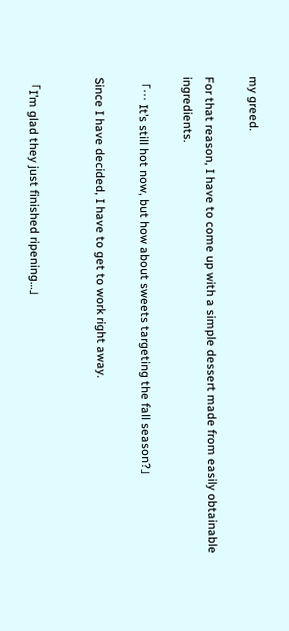my greed.

For that reason, I have to come up with a simple dessert made from easily obtainable ingredients.

「… It’s still hot now, but how about sweets targeting the fall season?」

Since I have decided, I have to get to work right away.


「I’m glad they just finished ripening…」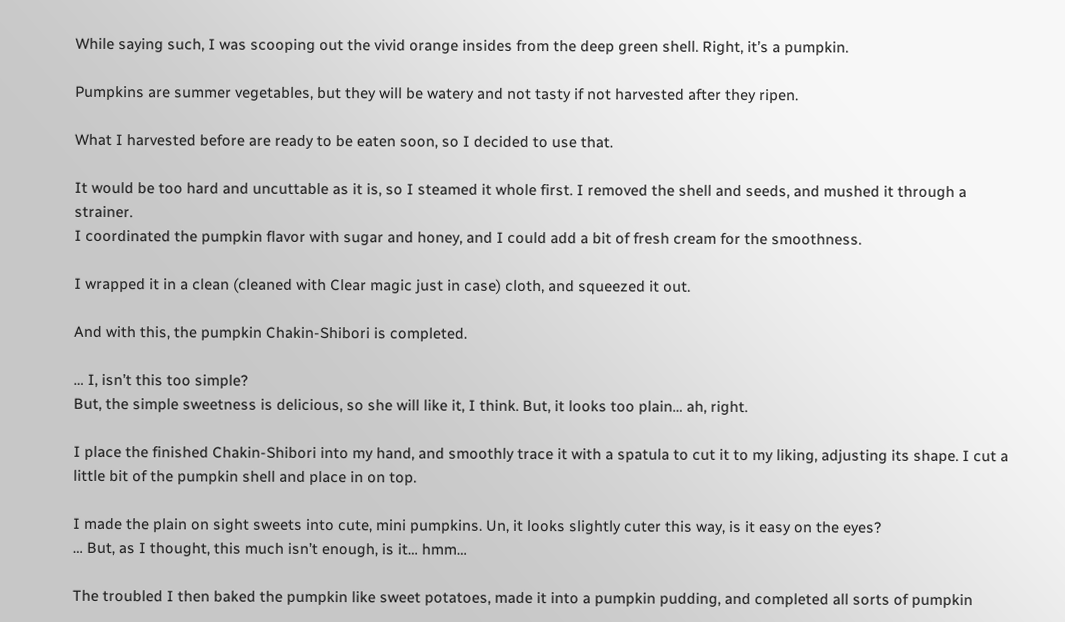While saying such, I was scooping out the vivid orange insides from the deep green shell. Right, it’s a pumpkin.

Pumpkins are summer vegetables, but they will be watery and not tasty if not harvested after they ripen.

What I harvested before are ready to be eaten soon, so I decided to use that.

It would be too hard and uncuttable as it is, so I steamed it whole first. I removed the shell and seeds, and mushed it through a strainer.
I coordinated the pumpkin flavor with sugar and honey, and I could add a bit of fresh cream for the smoothness.

I wrapped it in a clean (cleaned with Clear magic just in case) cloth, and squeezed it out.

And with this, the pumpkin Chakin-Shibori is completed.

… I, isn’t this too simple?
But, the simple sweetness is delicious, so she will like it, I think. But, it looks too plain… ah, right.

I place the finished Chakin-Shibori into my hand, and smoothly trace it with a spatula to cut it to my liking, adjusting its shape. I cut a little bit of the pumpkin shell and place in on top.

I made the plain on sight sweets into cute, mini pumpkins. Un, it looks slightly cuter this way, is it easy on the eyes?
… But, as I thought, this much isn’t enough, is it… hmm…

The troubled I then baked the pumpkin like sweet potatoes, made it into a pumpkin pudding, and completed all sorts of pumpkin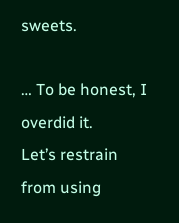sweets.

… To be honest, I overdid it.
Let’s restrain from using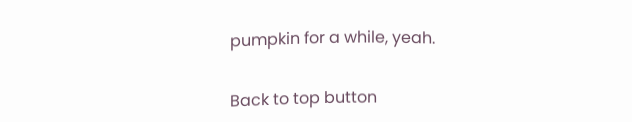pumpkin for a while, yeah.


Back to top button